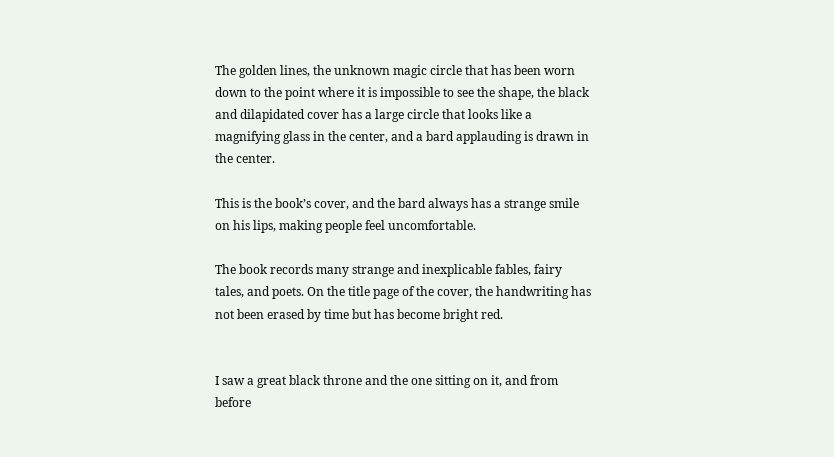The golden lines, the unknown magic circle that has been worn down to the point where it is impossible to see the shape, the black and dilapidated cover has a large circle that looks like a magnifying glass in the center, and a bard applauding is drawn in the center.

This is the book’s cover, and the bard always has a strange smile on his lips, making people feel uncomfortable.

The book records many strange and inexplicable fables, fairy tales, and poets. On the title page of the cover, the handwriting has not been erased by time but has become bright red.


I saw a great black throne and the one sitting on it, and from before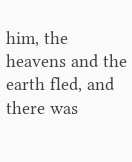him, the heavens and the earth fled, and there was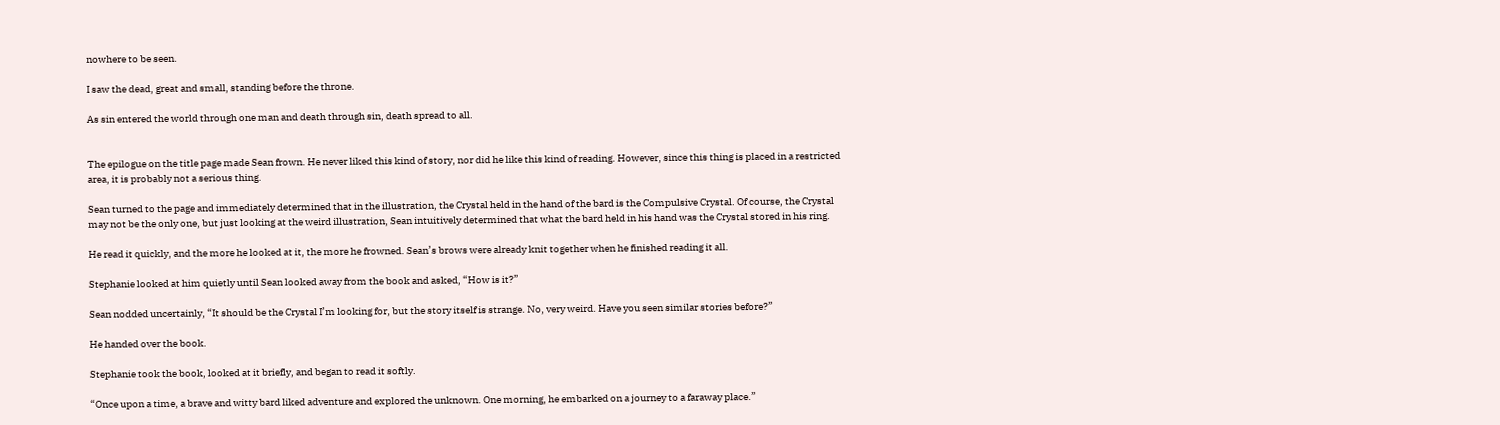nowhere to be seen.

I saw the dead, great and small, standing before the throne.

As sin entered the world through one man and death through sin, death spread to all.


The epilogue on the title page made Sean frown. He never liked this kind of story, nor did he like this kind of reading. However, since this thing is placed in a restricted area, it is probably not a serious thing.

Sean turned to the page and immediately determined that in the illustration, the Crystal held in the hand of the bard is the Compulsive Crystal. Of course, the Crystal may not be the only one, but just looking at the weird illustration, Sean intuitively determined that what the bard held in his hand was the Crystal stored in his ring.

He read it quickly, and the more he looked at it, the more he frowned. Sean’s brows were already knit together when he finished reading it all.

Stephanie looked at him quietly until Sean looked away from the book and asked, “How is it?”

Sean nodded uncertainly, “It should be the Crystal I’m looking for, but the story itself is strange. No, very weird. Have you seen similar stories before?”

He handed over the book.

Stephanie took the book, looked at it briefly, and began to read it softly.

“Once upon a time, a brave and witty bard liked adventure and explored the unknown. One morning, he embarked on a journey to a faraway place.”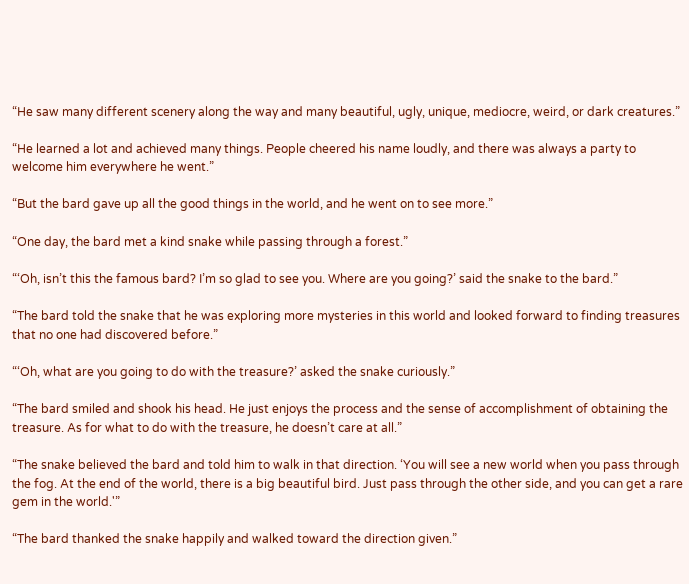“He saw many different scenery along the way and many beautiful, ugly, unique, mediocre, weird, or dark creatures.”

“He learned a lot and achieved many things. People cheered his name loudly, and there was always a party to welcome him everywhere he went.”

“But the bard gave up all the good things in the world, and he went on to see more.”

“One day, the bard met a kind snake while passing through a forest.”

“‘Oh, isn’t this the famous bard? I’m so glad to see you. Where are you going?’ said the snake to the bard.”

“The bard told the snake that he was exploring more mysteries in this world and looked forward to finding treasures that no one had discovered before.”

“‘Oh, what are you going to do with the treasure?’ asked the snake curiously.”

“The bard smiled and shook his head. He just enjoys the process and the sense of accomplishment of obtaining the treasure. As for what to do with the treasure, he doesn’t care at all.”

“The snake believed the bard and told him to walk in that direction. ‘You will see a new world when you pass through the fog. At the end of the world, there is a big beautiful bird. Just pass through the other side, and you can get a rare gem in the world.'”

“The bard thanked the snake happily and walked toward the direction given.”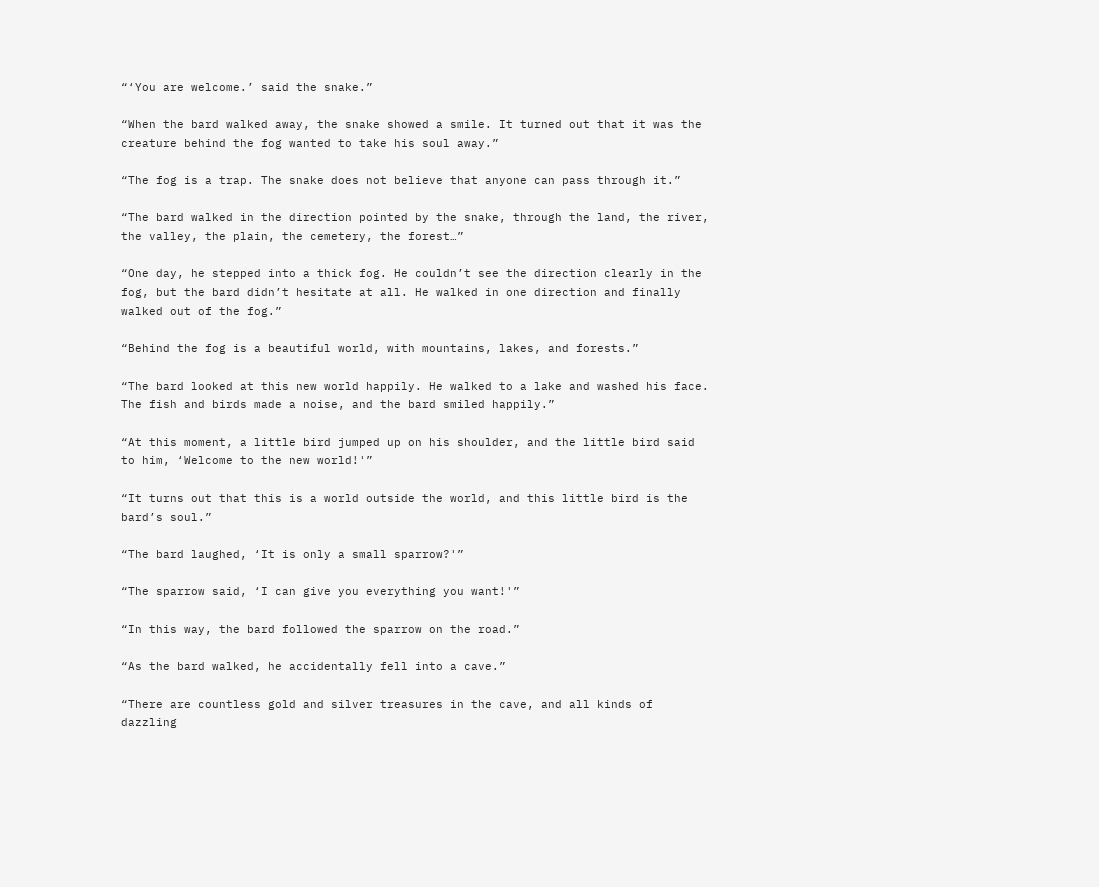“‘You are welcome.’ said the snake.”

“When the bard walked away, the snake showed a smile. It turned out that it was the creature behind the fog wanted to take his soul away.”

“The fog is a trap. The snake does not believe that anyone can pass through it.”

“The bard walked in the direction pointed by the snake, through the land, the river, the valley, the plain, the cemetery, the forest…”

“One day, he stepped into a thick fog. He couldn’t see the direction clearly in the fog, but the bard didn’t hesitate at all. He walked in one direction and finally walked out of the fog.”

“Behind the fog is a beautiful world, with mountains, lakes, and forests.”

“The bard looked at this new world happily. He walked to a lake and washed his face. The fish and birds made a noise, and the bard smiled happily.”

“At this moment, a little bird jumped up on his shoulder, and the little bird said to him, ‘Welcome to the new world!'”

“It turns out that this is a world outside the world, and this little bird is the bard’s soul.”

“The bard laughed, ‘It is only a small sparrow?'”

“The sparrow said, ‘I can give you everything you want!'”

“In this way, the bard followed the sparrow on the road.”

“As the bard walked, he accidentally fell into a cave.”

“There are countless gold and silver treasures in the cave, and all kinds of dazzling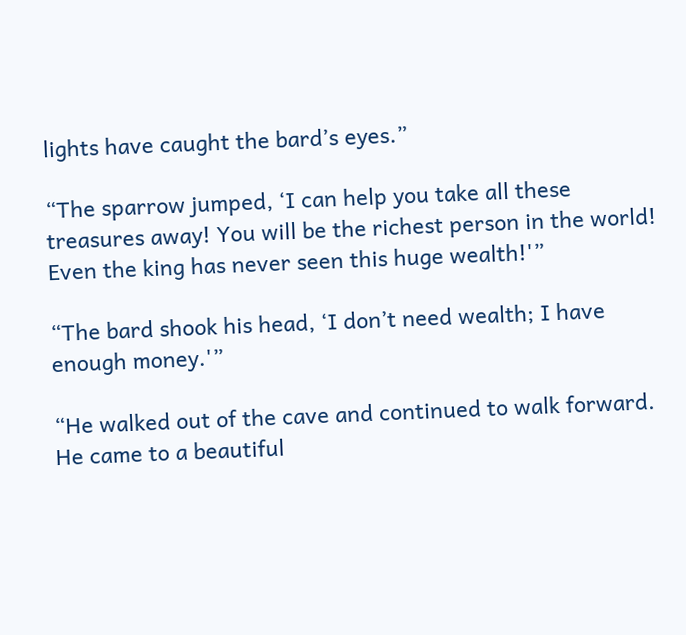lights have caught the bard’s eyes.”

“The sparrow jumped, ‘I can help you take all these treasures away! You will be the richest person in the world! Even the king has never seen this huge wealth!'”

“The bard shook his head, ‘I don’t need wealth; I have enough money.'”

“He walked out of the cave and continued to walk forward. He came to a beautiful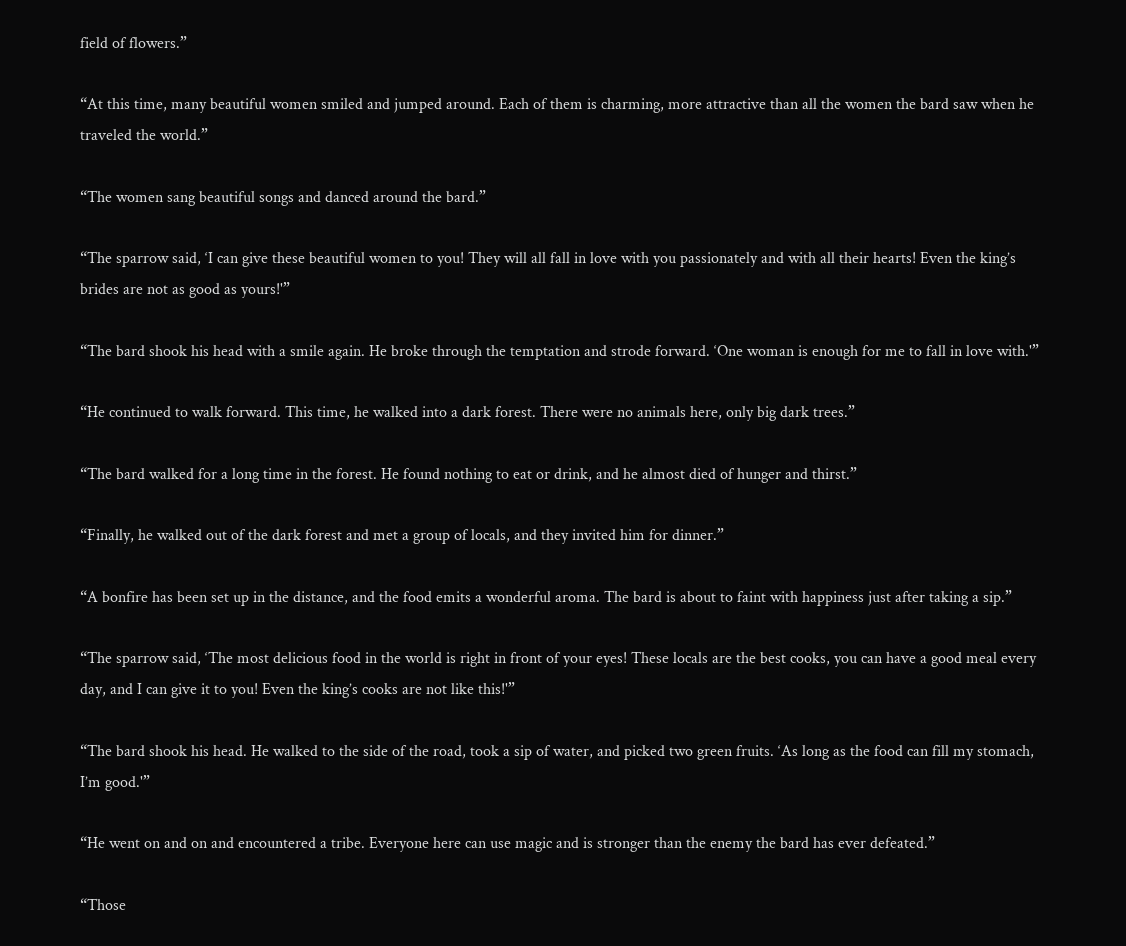field of flowers.”

“At this time, many beautiful women smiled and jumped around. Each of them is charming, more attractive than all the women the bard saw when he traveled the world.”

“The women sang beautiful songs and danced around the bard.”

“The sparrow said, ‘I can give these beautiful women to you! They will all fall in love with you passionately and with all their hearts! Even the king’s brides are not as good as yours!'”

“The bard shook his head with a smile again. He broke through the temptation and strode forward. ‘One woman is enough for me to fall in love with.'”

“He continued to walk forward. This time, he walked into a dark forest. There were no animals here, only big dark trees.”

“The bard walked for a long time in the forest. He found nothing to eat or drink, and he almost died of hunger and thirst.”

“Finally, he walked out of the dark forest and met a group of locals, and they invited him for dinner.”

“A bonfire has been set up in the distance, and the food emits a wonderful aroma. The bard is about to faint with happiness just after taking a sip.”

“The sparrow said, ‘The most delicious food in the world is right in front of your eyes! These locals are the best cooks, you can have a good meal every day, and I can give it to you! Even the king’s cooks are not like this!'”

“The bard shook his head. He walked to the side of the road, took a sip of water, and picked two green fruits. ‘As long as the food can fill my stomach, I’m good.'”

“He went on and on and encountered a tribe. Everyone here can use magic and is stronger than the enemy the bard has ever defeated.”

“Those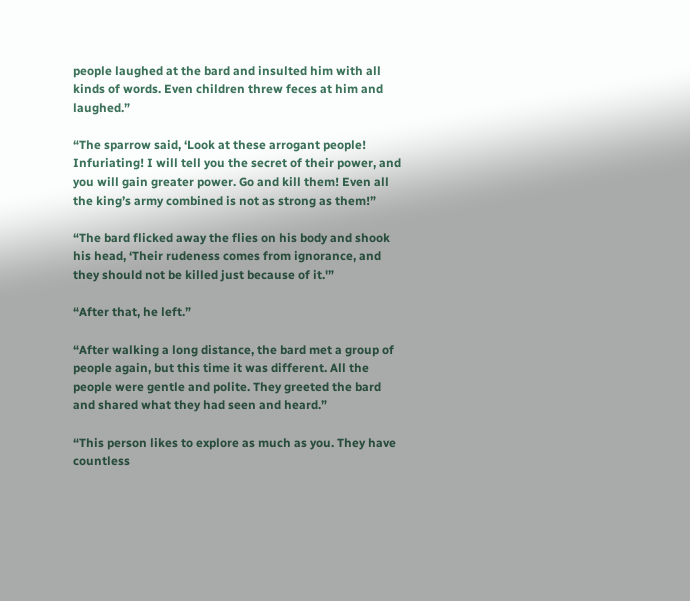people laughed at the bard and insulted him with all kinds of words. Even children threw feces at him and laughed.”

“The sparrow said, ‘Look at these arrogant people! Infuriating! I will tell you the secret of their power, and you will gain greater power. Go and kill them! Even all the king’s army combined is not as strong as them!”

“The bard flicked away the flies on his body and shook his head, ‘Their rudeness comes from ignorance, and they should not be killed just because of it.'”

“After that, he left.”

“After walking a long distance, the bard met a group of people again, but this time it was different. All the people were gentle and polite. They greeted the bard and shared what they had seen and heard.”

“This person likes to explore as much as you. They have countless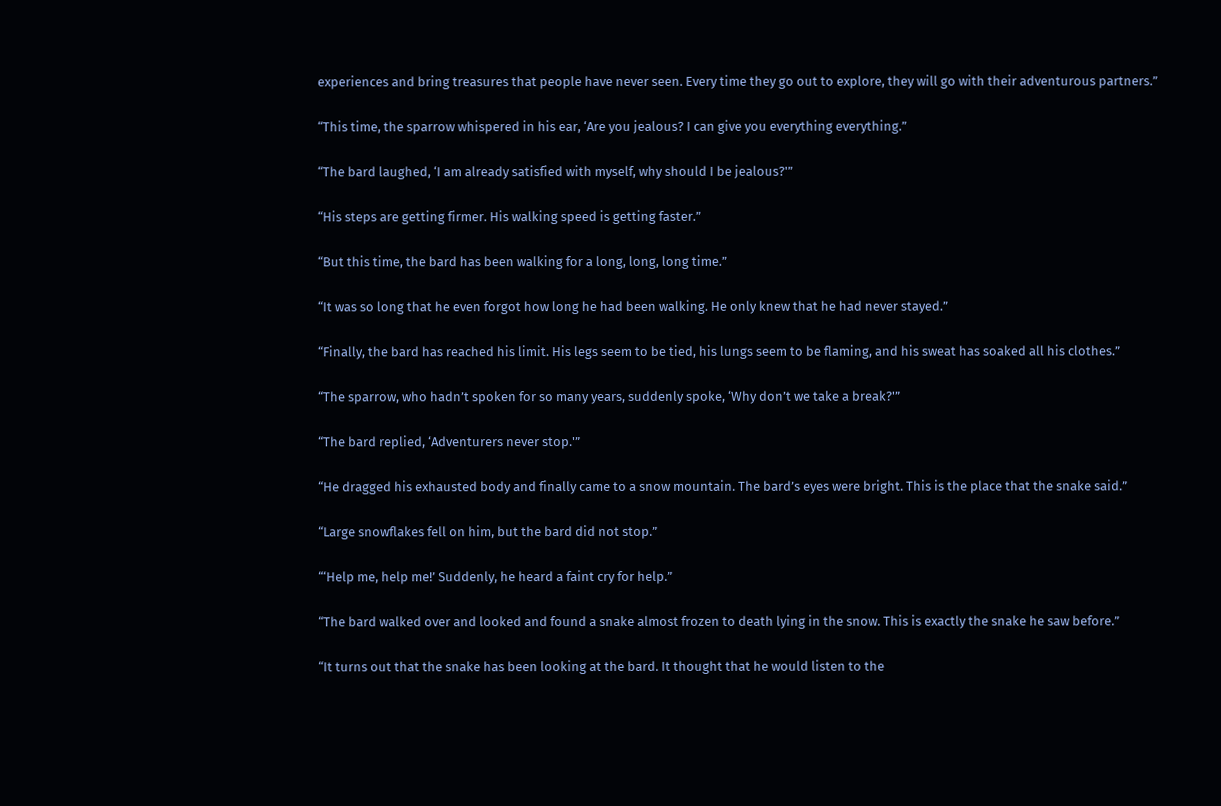experiences and bring treasures that people have never seen. Every time they go out to explore, they will go with their adventurous partners.”

“This time, the sparrow whispered in his ear, ‘Are you jealous? I can give you everything everything.”

“The bard laughed, ‘I am already satisfied with myself, why should I be jealous?'”

“His steps are getting firmer. His walking speed is getting faster.”

“But this time, the bard has been walking for a long, long, long time.”

“It was so long that he even forgot how long he had been walking. He only knew that he had never stayed.”

“Finally, the bard has reached his limit. His legs seem to be tied, his lungs seem to be flaming, and his sweat has soaked all his clothes.”

“The sparrow, who hadn’t spoken for so many years, suddenly spoke, ‘Why don’t we take a break?'”

“The bard replied, ‘Adventurers never stop.'”

“He dragged his exhausted body and finally came to a snow mountain. The bard’s eyes were bright. This is the place that the snake said.”

“Large snowflakes fell on him, but the bard did not stop.”

“‘Help me, help me!’ Suddenly, he heard a faint cry for help.”

“The bard walked over and looked and found a snake almost frozen to death lying in the snow. This is exactly the snake he saw before.”

“It turns out that the snake has been looking at the bard. It thought that he would listen to the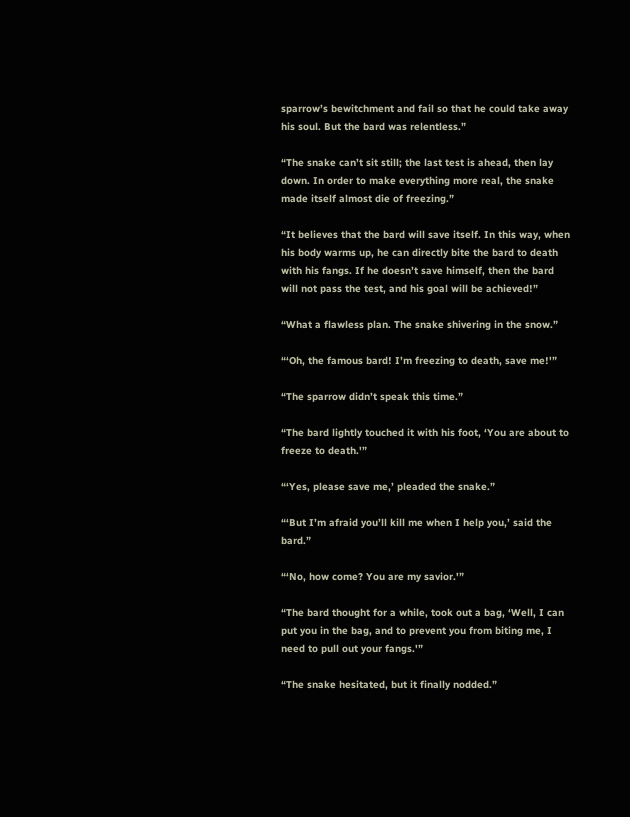sparrow’s bewitchment and fail so that he could take away his soul. But the bard was relentless.”

“The snake can’t sit still; the last test is ahead, then lay down. In order to make everything more real, the snake made itself almost die of freezing.”

“It believes that the bard will save itself. In this way, when his body warms up, he can directly bite the bard to death with his fangs. If he doesn’t save himself, then the bard will not pass the test, and his goal will be achieved!”

“What a flawless plan. The snake shivering in the snow.”

“‘Oh, the famous bard! I’m freezing to death, save me!'”

“The sparrow didn’t speak this time.”

“The bard lightly touched it with his foot, ‘You are about to freeze to death.'”

“‘Yes, please save me,’ pleaded the snake.”

“‘But I’m afraid you’ll kill me when I help you,’ said the bard.”

“‘No, how come? You are my savior.'”

“The bard thought for a while, took out a bag, ‘Well, I can put you in the bag, and to prevent you from biting me, I need to pull out your fangs.'”

“The snake hesitated, but it finally nodded.”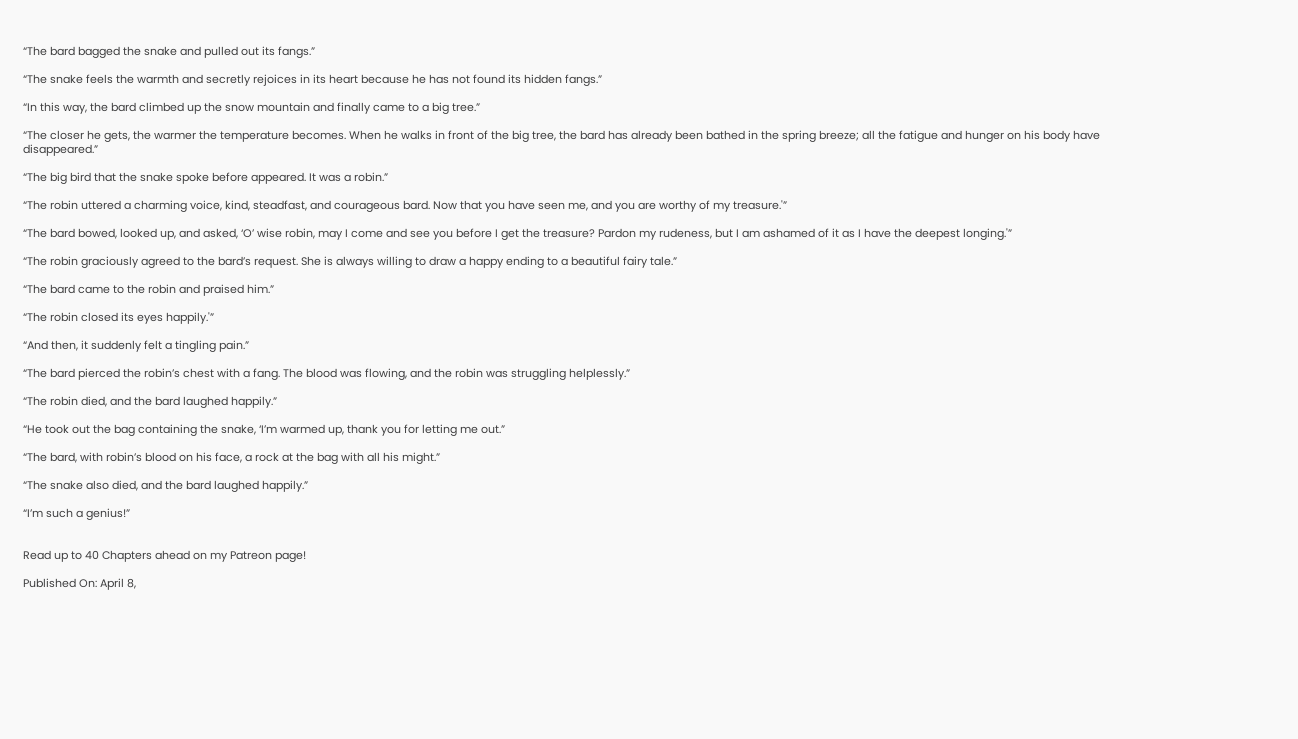“The bard bagged the snake and pulled out its fangs.”

“The snake feels the warmth and secretly rejoices in its heart because he has not found its hidden fangs.”

“In this way, the bard climbed up the snow mountain and finally came to a big tree.”

“The closer he gets, the warmer the temperature becomes. When he walks in front of the big tree, the bard has already been bathed in the spring breeze; all the fatigue and hunger on his body have disappeared.”

“The big bird that the snake spoke before appeared. It was a robin.”

“The robin uttered a charming voice, kind, steadfast, and courageous bard. Now that you have seen me, and you are worthy of my treasure.'”

“The bard bowed, looked up, and asked, ‘O’ wise robin, may I come and see you before I get the treasure? Pardon my rudeness, but I am ashamed of it as I have the deepest longing.'”

“The robin graciously agreed to the bard’s request. She is always willing to draw a happy ending to a beautiful fairy tale.”

“The bard came to the robin and praised him.”

“The robin closed its eyes happily.'”

“And then, it suddenly felt a tingling pain.”

“The bard pierced the robin’s chest with a fang. The blood was flowing, and the robin was struggling helplessly.”

“The robin died, and the bard laughed happily.”

“He took out the bag containing the snake, ‘I’m warmed up, thank you for letting me out.”

“The bard, with robin’s blood on his face, a rock at the bag with all his might.”

“The snake also died, and the bard laughed happily.”

“I’m such a genius!”


Read up to 40 Chapters ahead on my Patreon page!

Published On: April 8,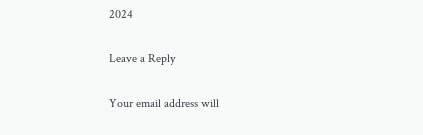2024

Leave a Reply

Your email address will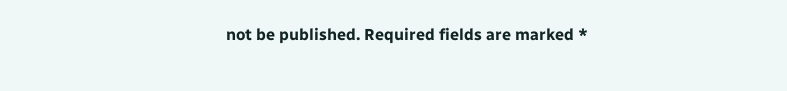not be published. Required fields are marked *